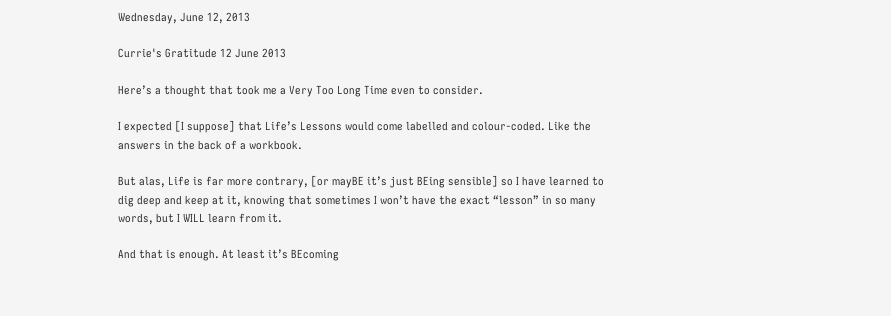Wednesday, June 12, 2013

Currie's Gratitude 12 June 2013

Here’s a thought that took me a Very Too Long Time even to consider.

I expected [I suppose] that Life’s Lessons would come labelled and colour-coded. Like the answers in the back of a workbook.

But alas, Life is far more contrary, [or mayBE it’s just BEing sensible] so I have learned to dig deep and keep at it, knowing that sometimes I won’t have the exact “lesson” in so many words, but I WILL learn from it.

And that is enough. At least it’s BEcoming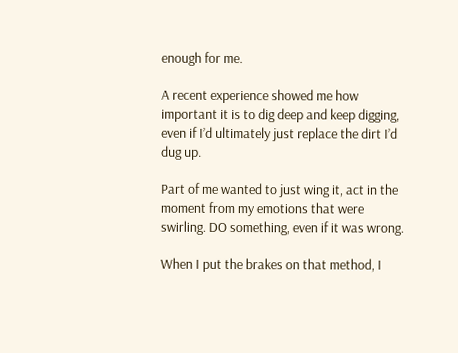enough for me.

A recent experience showed me how important it is to dig deep and keep digging, even if I’d ultimately just replace the dirt I’d dug up.

Part of me wanted to just wing it, act in the moment from my emotions that were swirling. DO something, even if it was wrong.

When I put the brakes on that method, I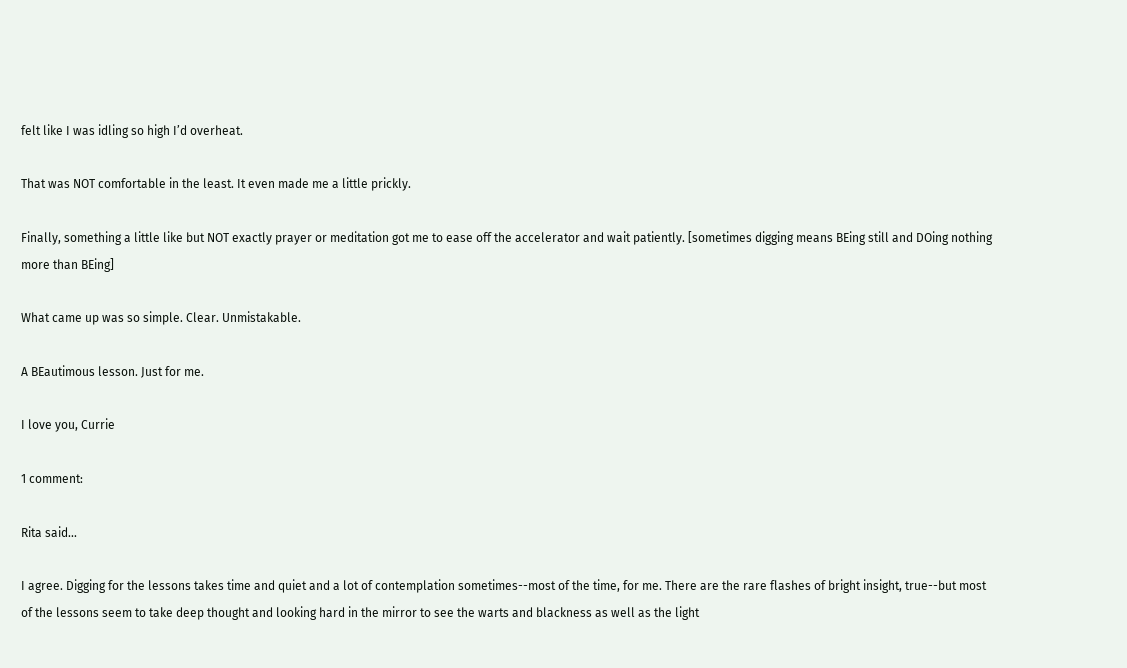felt like I was idling so high I’d overheat.

That was NOT comfortable in the least. It even made me a little prickly.

Finally, something a little like but NOT exactly prayer or meditation got me to ease off the accelerator and wait patiently. [sometimes digging means BEing still and DOing nothing more than BEing]

What came up was so simple. Clear. Unmistakable.

A BEautimous lesson. Just for me.

I love you, Currie

1 comment:

Rita said...

I agree. Digging for the lessons takes time and quiet and a lot of contemplation sometimes--most of the time, for me. There are the rare flashes of bright insight, true--but most of the lessons seem to take deep thought and looking hard in the mirror to see the warts and blackness as well as the light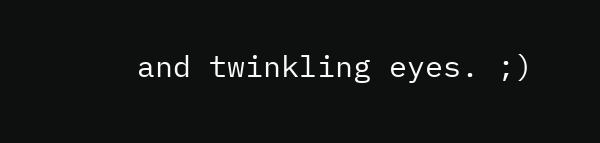and twinkling eyes. ;)